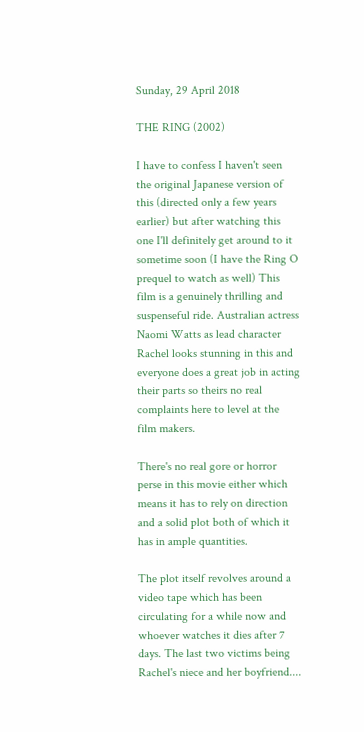Sunday, 29 April 2018

THE RING (2002)

I have to confess I haven't seen the original Japanese version of this (directed only a few years earlier) but after watching this one I'll definitely get around to it sometime soon (I have the Ring O prequel to watch as well) This film is a genuinely thrilling and suspenseful ride. Australian actress Naomi Watts as lead character Rachel looks stunning in this and everyone does a great job in acting their parts so theirs no real complaints here to level at the film makers.

There's no real gore or horror perse in this movie either which means it has to rely on direction and a solid plot both of which it has in ample quantities.

The plot itself revolves around a video tape which has been circulating for a while now and whoever watches it dies after 7 days. The last two victims being Rachel's niece and her boyfriend....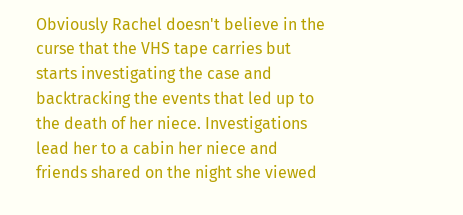Obviously Rachel doesn't believe in the curse that the VHS tape carries but starts investigating the case and backtracking the events that led up to the death of her niece. Investigations lead her to a cabin her niece and friends shared on the night she viewed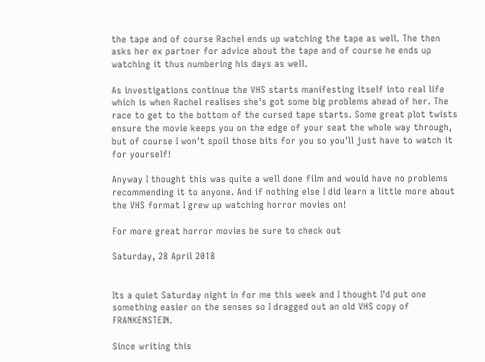the tape and of course Rachel ends up watching the tape as well. The then asks her ex partner for advice about the tape and of course he ends up watching it thus numbering his days as well.

As investigations continue the VHS starts manifesting itself into real life which is when Rachel realises she's got some big problems ahead of her. The race to get to the bottom of the cursed tape starts. Some great plot twists ensure the movie keeps you on the edge of your seat the whole way through, but of course I won't spoil those bits for you so you'll just have to watch it for yourself!

Anyway I thought this was quite a well done film and would have no problems recommending it to anyone. And if nothing else I did learn a little more about the VHS format I grew up watching horror movies on!

For more great horror movies be sure to check out

Saturday, 28 April 2018


Its a quiet Saturday night in for me this week and I thought I'd put one something easier on the senses so I dragged out an old VHS copy of FRANKENSTEIN.

Since writing this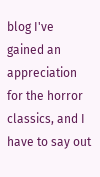blog I've gained an appreciation for the horror classics, and I have to say out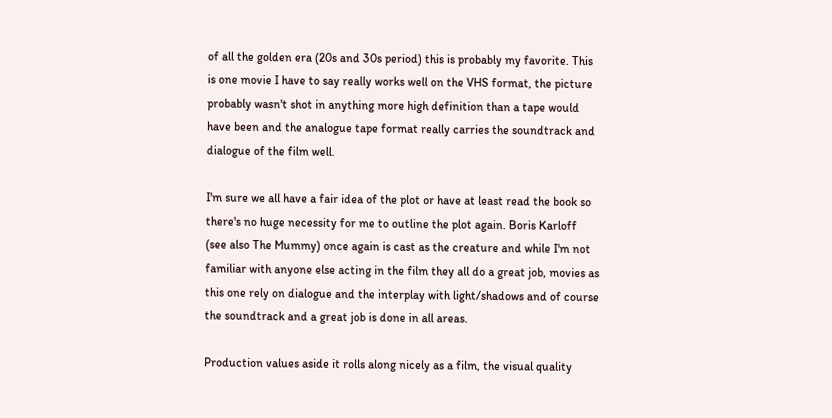of all the golden era (20s and 30s period) this is probably my favorite. This is one movie I have to say really works well on the VHS format, the picture probably wasn't shot in anything more high definition than a tape would have been and the analogue tape format really carries the soundtrack and dialogue of the film well.

I'm sure we all have a fair idea of the plot or have at least read the book so there's no huge necessity for me to outline the plot again. Boris Karloff (see also The Mummy) once again is cast as the creature and while I'm not familiar with anyone else acting in the film they all do a great job, movies as this one rely on dialogue and the interplay with light/shadows and of course the soundtrack and a great job is done in all areas.

Production values aside it rolls along nicely as a film, the visual quality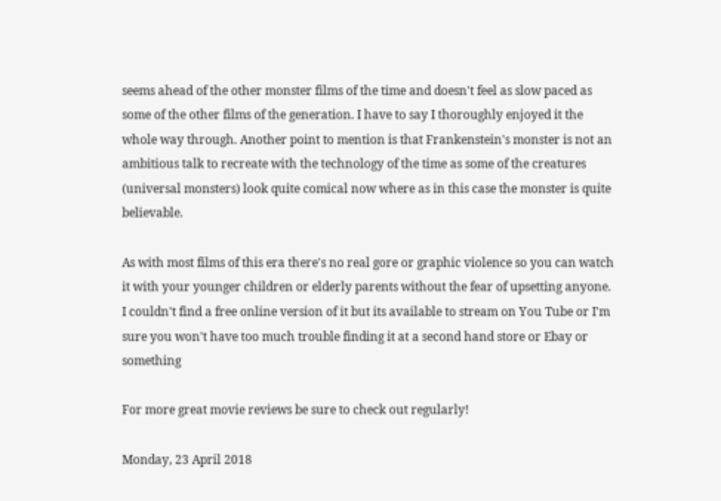seems ahead of the other monster films of the time and doesn't feel as slow paced as some of the other films of the generation. I have to say I thoroughly enjoyed it the whole way through. Another point to mention is that Frankenstein's monster is not an ambitious talk to recreate with the technology of the time as some of the creatures (universal monsters) look quite comical now where as in this case the monster is quite believable.

As with most films of this era there's no real gore or graphic violence so you can watch it with your younger children or elderly parents without the fear of upsetting anyone. I couldn't find a free online version of it but its available to stream on You Tube or I'm sure you won't have too much trouble finding it at a second hand store or Ebay or something

For more great movie reviews be sure to check out regularly!

Monday, 23 April 2018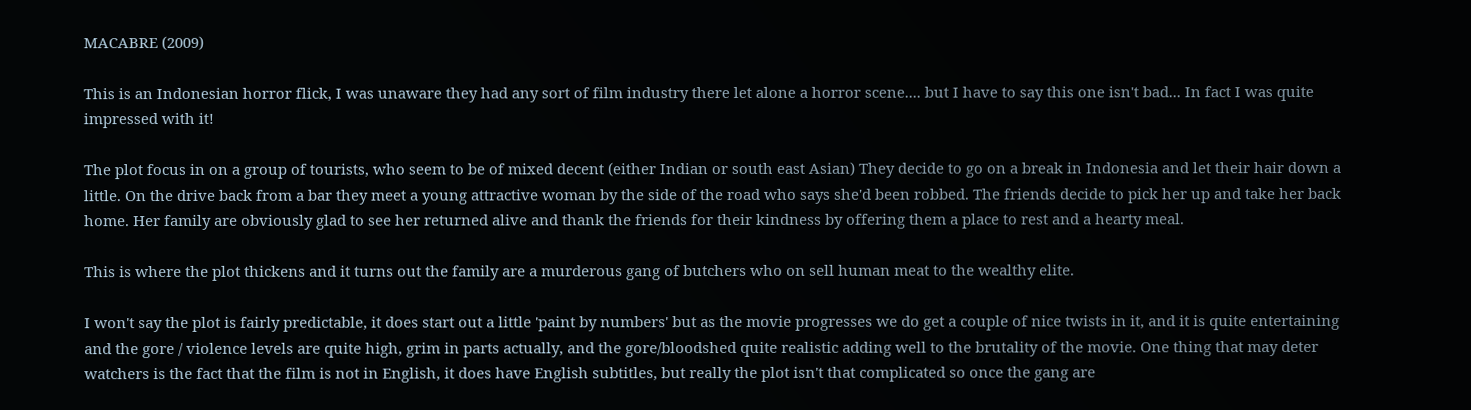MACABRE (2009)

This is an Indonesian horror flick, I was unaware they had any sort of film industry there let alone a horror scene.... but I have to say this one isn't bad... In fact I was quite impressed with it!

The plot focus in on a group of tourists, who seem to be of mixed decent (either Indian or south east Asian) They decide to go on a break in Indonesia and let their hair down a little. On the drive back from a bar they meet a young attractive woman by the side of the road who says she'd been robbed. The friends decide to pick her up and take her back home. Her family are obviously glad to see her returned alive and thank the friends for their kindness by offering them a place to rest and a hearty meal.

This is where the plot thickens and it turns out the family are a murderous gang of butchers who on sell human meat to the wealthy elite.

I won't say the plot is fairly predictable, it does start out a little 'paint by numbers' but as the movie progresses we do get a couple of nice twists in it, and it is quite entertaining and the gore / violence levels are quite high, grim in parts actually, and the gore/bloodshed quite realistic adding well to the brutality of the movie. One thing that may deter watchers is the fact that the film is not in English, it does have English subtitles, but really the plot isn't that complicated so once the gang are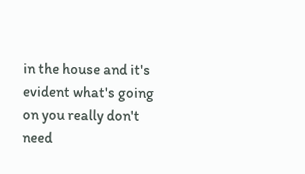in the house and it's evident what's going on you really don't need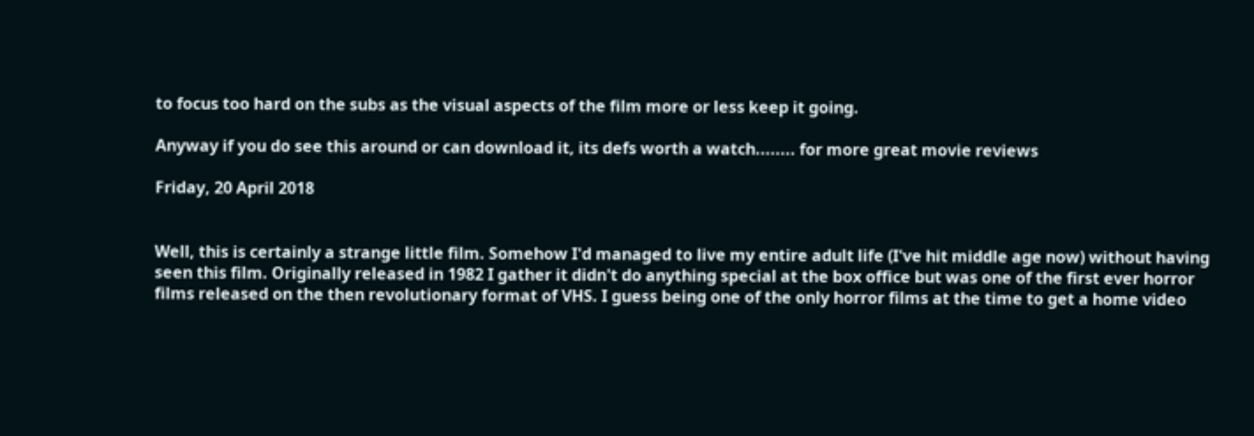to focus too hard on the subs as the visual aspects of the film more or less keep it going.

Anyway if you do see this around or can download it, its defs worth a watch........ for more great movie reviews

Friday, 20 April 2018


Well, this is certainly a strange little film. Somehow I'd managed to live my entire adult life (I've hit middle age now) without having seen this film. Originally released in 1982 I gather it didn't do anything special at the box office but was one of the first ever horror films released on the then revolutionary format of VHS. I guess being one of the only horror films at the time to get a home video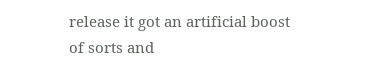release it got an artificial boost of sorts and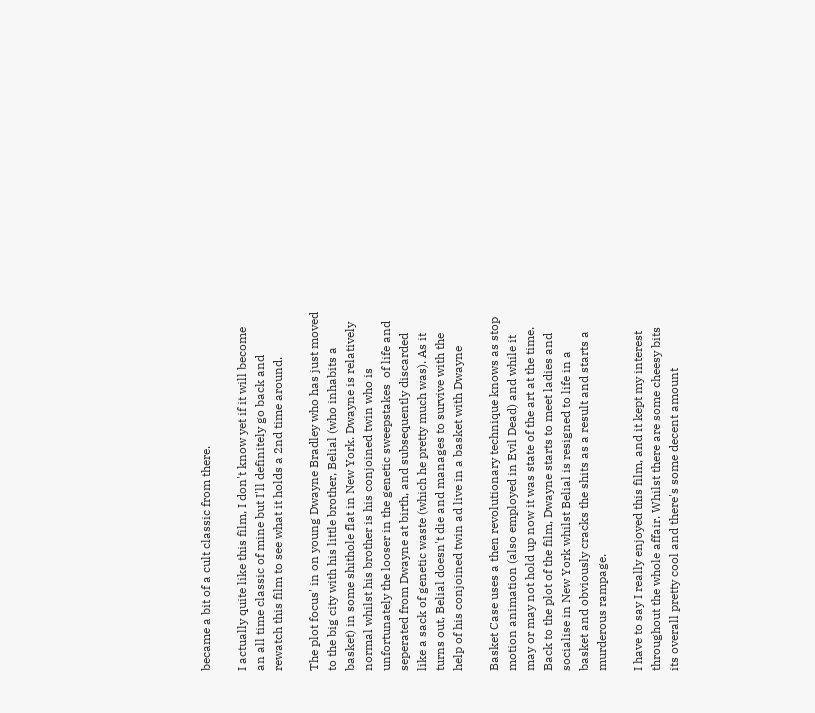became a bit of a cult classic from there.

I actually quite like this film, I don't know yet if it will become an all time classic of mine but I'll definitely go back and rewatch this film to see what it holds a 2nd time around.

The plot focus' in on young Dwayne Bradley who has just moved to the big city with his little brother, Belial (who inhabits a basket) in some shithole flat in New York. Dwayne is relatively normal whilst his brother is his conjoined twin who is unfortunately the looser in the genetic sweepstakes  of life and seperated from Dwayne at birth, and subsequently discarded like a sack of genetic waste (which he pretty much was). As it turns out, Belial doesn't die and manages to survive with the help of his conjoined twin ad live in a basket with Dwayne

Basket Case uses a then revolutionary technique knows as stop motion animation (also employed in Evil Dead) and while it may or may not hold up now it was state of the art at the time. Back to the plot of the film, Dwayne starts to meet ladies and socialise in New York whilst Belial is resigned to life in a basket and obviously cracks the shits as a result and starts a murderous rampage.

I have to say I really enjoyed this film, and it kept my interest throughout the whole affair. Whilst there are some cheesy bits its overall pretty cool and there's some decent amount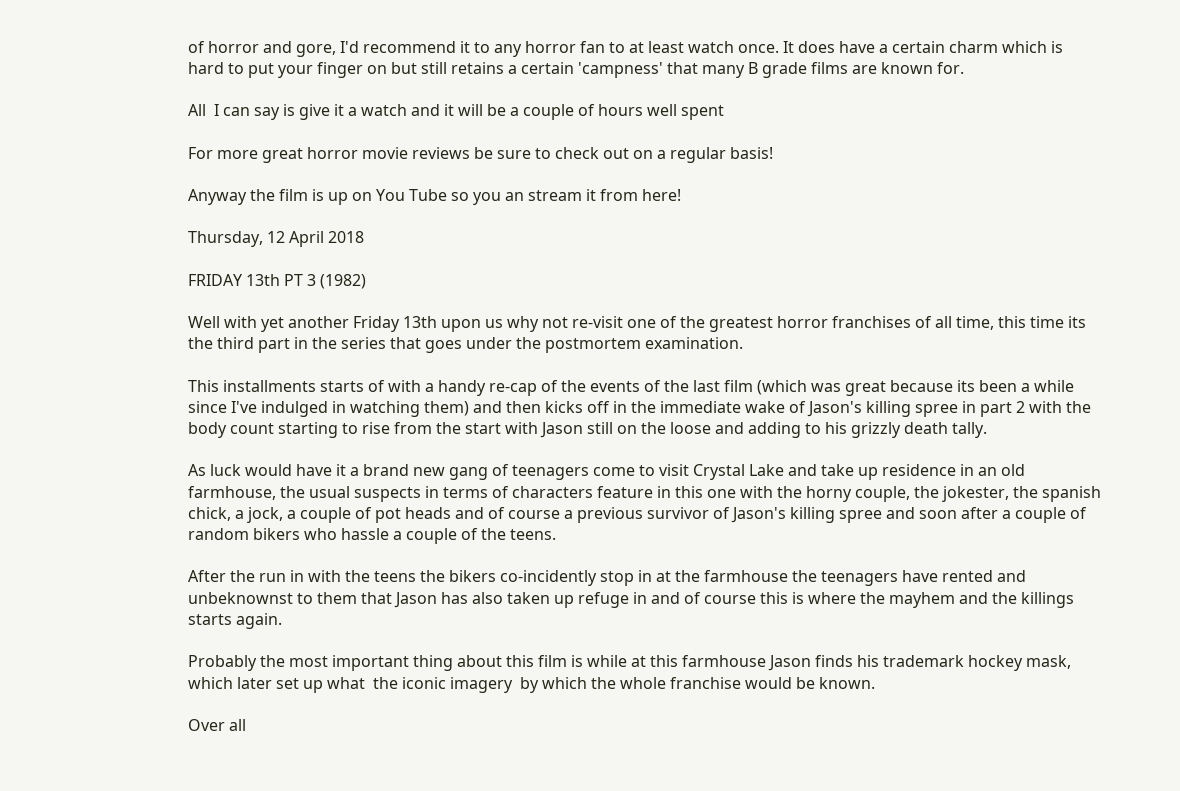of horror and gore, I'd recommend it to any horror fan to at least watch once. It does have a certain charm which is hard to put your finger on but still retains a certain 'campness' that many B grade films are known for.

All  I can say is give it a watch and it will be a couple of hours well spent

For more great horror movie reviews be sure to check out on a regular basis!

Anyway the film is up on You Tube so you an stream it from here!

Thursday, 12 April 2018

FRIDAY 13th PT 3 (1982)

Well with yet another Friday 13th upon us why not re-visit one of the greatest horror franchises of all time, this time its the third part in the series that goes under the postmortem examination.

This installments starts of with a handy re-cap of the events of the last film (which was great because its been a while since I've indulged in watching them) and then kicks off in the immediate wake of Jason's killing spree in part 2 with the body count starting to rise from the start with Jason still on the loose and adding to his grizzly death tally.

As luck would have it a brand new gang of teenagers come to visit Crystal Lake and take up residence in an old farmhouse, the usual suspects in terms of characters feature in this one with the horny couple, the jokester, the spanish chick, a jock, a couple of pot heads and of course a previous survivor of Jason's killing spree and soon after a couple of random bikers who hassle a couple of the teens.

After the run in with the teens the bikers co-incidently stop in at the farmhouse the teenagers have rented and unbeknownst to them that Jason has also taken up refuge in and of course this is where the mayhem and the killings starts again.

Probably the most important thing about this film is while at this farmhouse Jason finds his trademark hockey mask, which later set up what  the iconic imagery  by which the whole franchise would be known.

Over all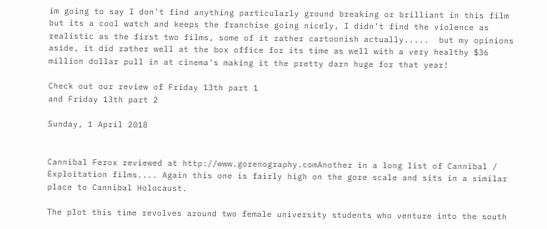im going to say I don't find anything particularly ground breaking or brilliant in this film but its a cool watch and keeps the franchise going nicely, I didn't find the violence as realistic as the first two films, some of it rather cartoonish actually.....  but my opinions aside, it did rather well at the box office for its time as well with a very healthy $36 million dollar pull in at cinema's making it the pretty darn huge for that year!

Check out our review of Friday 13th part 1
and Friday 13th part 2

Sunday, 1 April 2018


Cannibal Ferox reviewed at http://www.gorenography.comAnother in a long list of Cannibal / Exploitation films.... Again this one is fairly high on the gore scale and sits in a similar place to Cannibal Holocaust.

The plot this time revolves around two female university students who venture into the south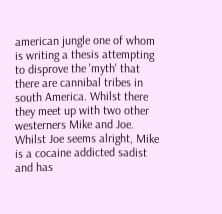american jungle one of whom is writing a thesis attempting to disprove the 'myth' that there are cannibal tribes in south America. Whilst there they meet up with two other westerners Mike and Joe. Whilst Joe seems alright, Mike is a cocaine addicted sadist and has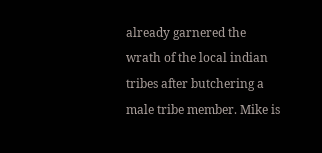already garnered the wrath of the local indian tribes after butchering a male tribe member. Mike is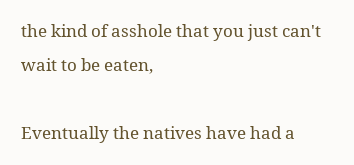the kind of asshole that you just can't wait to be eaten,

Eventually the natives have had a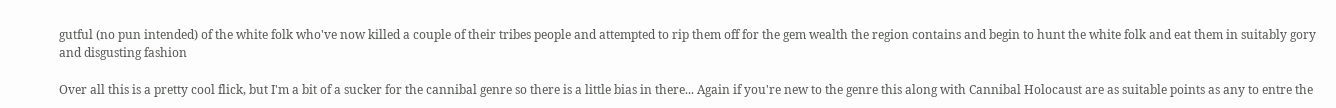gutful (no pun intended) of the white folk who've now killed a couple of their tribes people and attempted to rip them off for the gem wealth the region contains and begin to hunt the white folk and eat them in suitably gory and disgusting fashion

Over all this is a pretty cool flick, but I'm a bit of a sucker for the cannibal genre so there is a little bias in there... Again if you're new to the genre this along with Cannibal Holocaust are as suitable points as any to entre the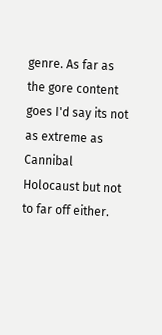genre. As far as the gore content goes I'd say its not as extreme as Cannibal Holocaust but not to far off either.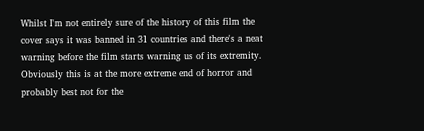Whilst I'm not entirely sure of the history of this film the cover says it was banned in 31 countries and there's a neat warning before the film starts warning us of its extremity. Obviously this is at the more extreme end of horror and probably best not for the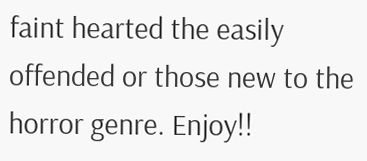faint hearted the easily offended or those new to the horror genre. Enjoy!!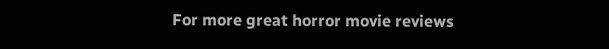For more great horror movie reviews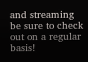and streaming be sure to check out on a regular basis!